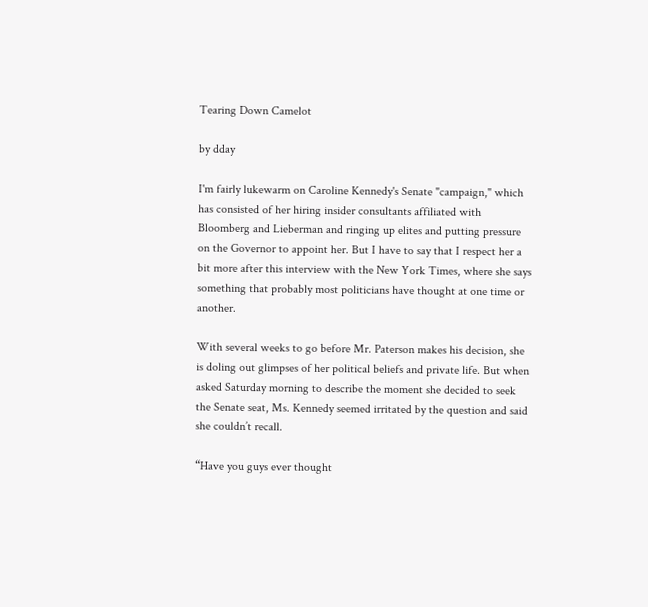Tearing Down Camelot

by dday

I'm fairly lukewarm on Caroline Kennedy's Senate "campaign," which has consisted of her hiring insider consultants affiliated with Bloomberg and Lieberman and ringing up elites and putting pressure on the Governor to appoint her. But I have to say that I respect her a bit more after this interview with the New York Times, where she says something that probably most politicians have thought at one time or another.

With several weeks to go before Mr. Paterson makes his decision, she is doling out glimpses of her political beliefs and private life. But when asked Saturday morning to describe the moment she decided to seek the Senate seat, Ms. Kennedy seemed irritated by the question and said she couldn’t recall.

“Have you guys ever thought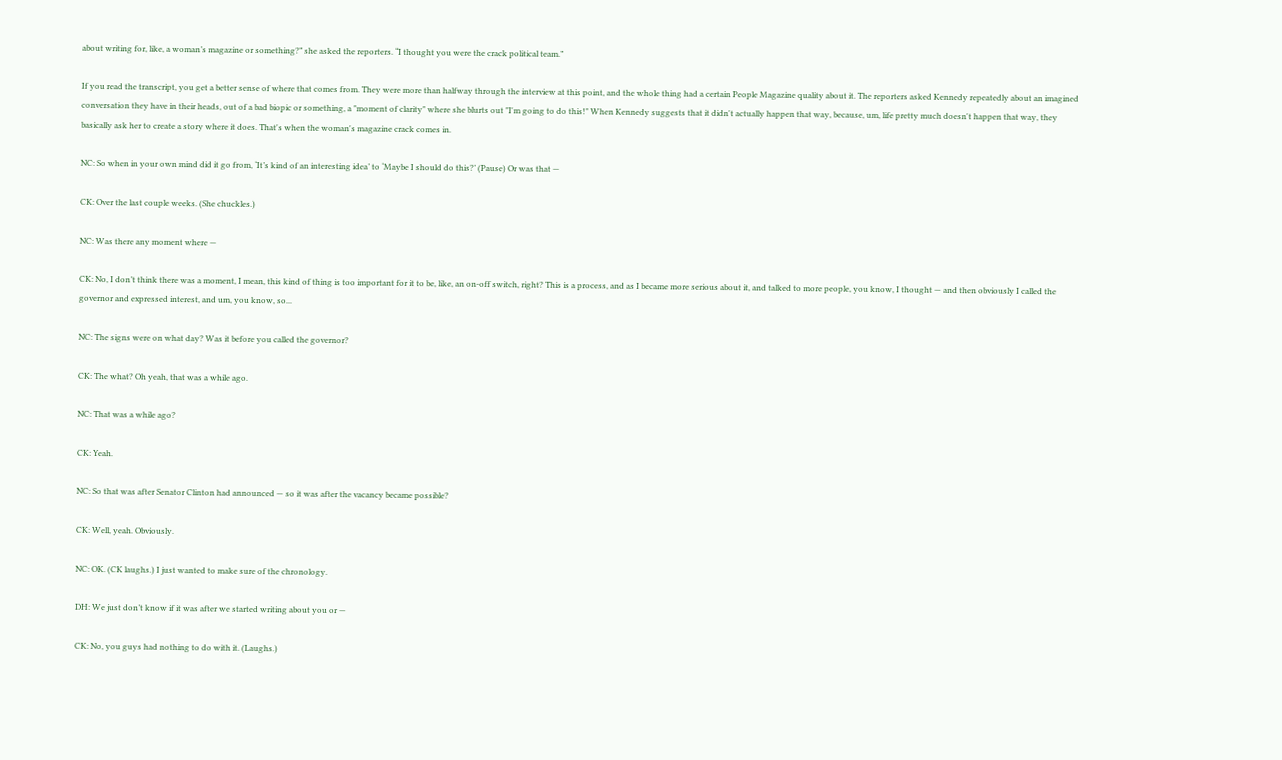about writing for, like, a woman’s magazine or something?” she asked the reporters. “I thought you were the crack political team.”

If you read the transcript, you get a better sense of where that comes from. They were more than halfway through the interview at this point, and the whole thing had a certain People Magazine quality about it. The reporters asked Kennedy repeatedly about an imagined conversation they have in their heads, out of a bad biopic or something, a "moment of clarity" where she blurts out "I'm going to do this!" When Kennedy suggests that it didn't actually happen that way, because, um, life pretty much doesn't happen that way, they basically ask her to create a story where it does. That's when the woman's magazine crack comes in.

NC: So when in your own mind did it go from, ‘It’s kind of an interesting idea’ to ‘Maybe I should do this?’ (Pause) Or was that —

CK: Over the last couple weeks. (She chuckles.)

NC: Was there any moment where —

CK: No, I don’t think there was a moment, I mean, this kind of thing is too important for it to be, like, an on-off switch, right? This is a process, and as I became more serious about it, and talked to more people, you know, I thought — and then obviously I called the governor and expressed interest, and um, you know, so...

NC: The signs were on what day? Was it before you called the governor?

CK: The what? Oh yeah, that was a while ago.

NC: That was a while ago?

CK: Yeah.

NC: So that was after Senator Clinton had announced — so it was after the vacancy became possible?

CK: Well, yeah. Obviously.

NC: OK. (CK laughs.) I just wanted to make sure of the chronology.

DH: We just don’t know if it was after we started writing about you or —

CK: No, you guys had nothing to do with it. (Laughs.)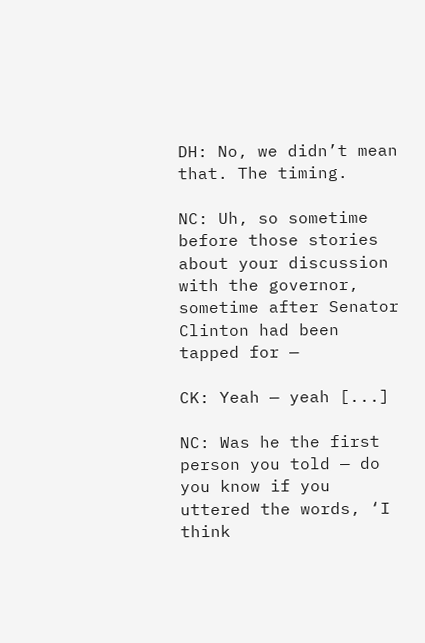DH: No, we didn’t mean that. The timing.

NC: Uh, so sometime before those stories about your discussion with the governor, sometime after Senator Clinton had been tapped for —

CK: Yeah — yeah [...]

NC: Was he the first person you told — do you know if you uttered the words, ‘I think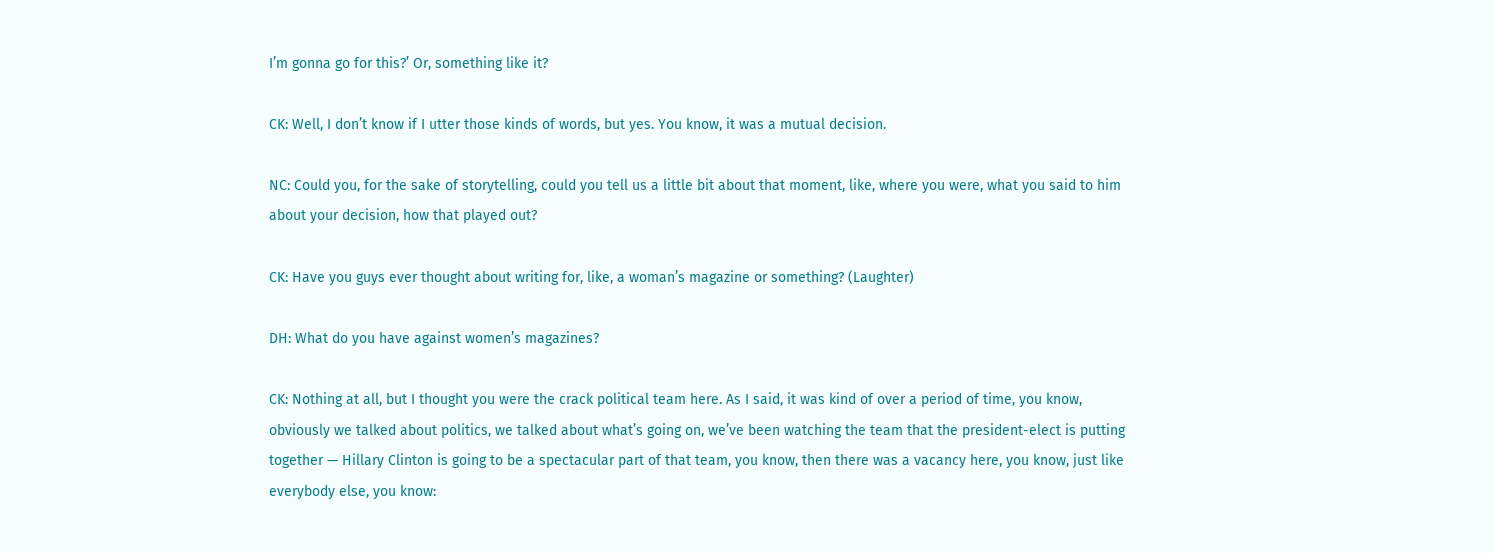I’m gonna go for this?’ Or, something like it?

CK: Well, I don’t know if I utter those kinds of words, but yes. You know, it was a mutual decision.

NC: Could you, for the sake of storytelling, could you tell us a little bit about that moment, like, where you were, what you said to him about your decision, how that played out?

CK: Have you guys ever thought about writing for, like, a woman’s magazine or something? (Laughter)

DH: What do you have against women’s magazines?

CK: Nothing at all, but I thought you were the crack political team here. As I said, it was kind of over a period of time, you know, obviously we talked about politics, we talked about what’s going on, we’ve been watching the team that the president-elect is putting together — Hillary Clinton is going to be a spectacular part of that team, you know, then there was a vacancy here, you know, just like everybody else, you know: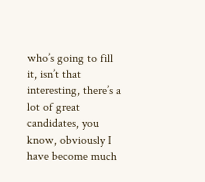who’s going to fill it, isn’t that interesting, there’s a lot of great candidates, you know, obviously I have become much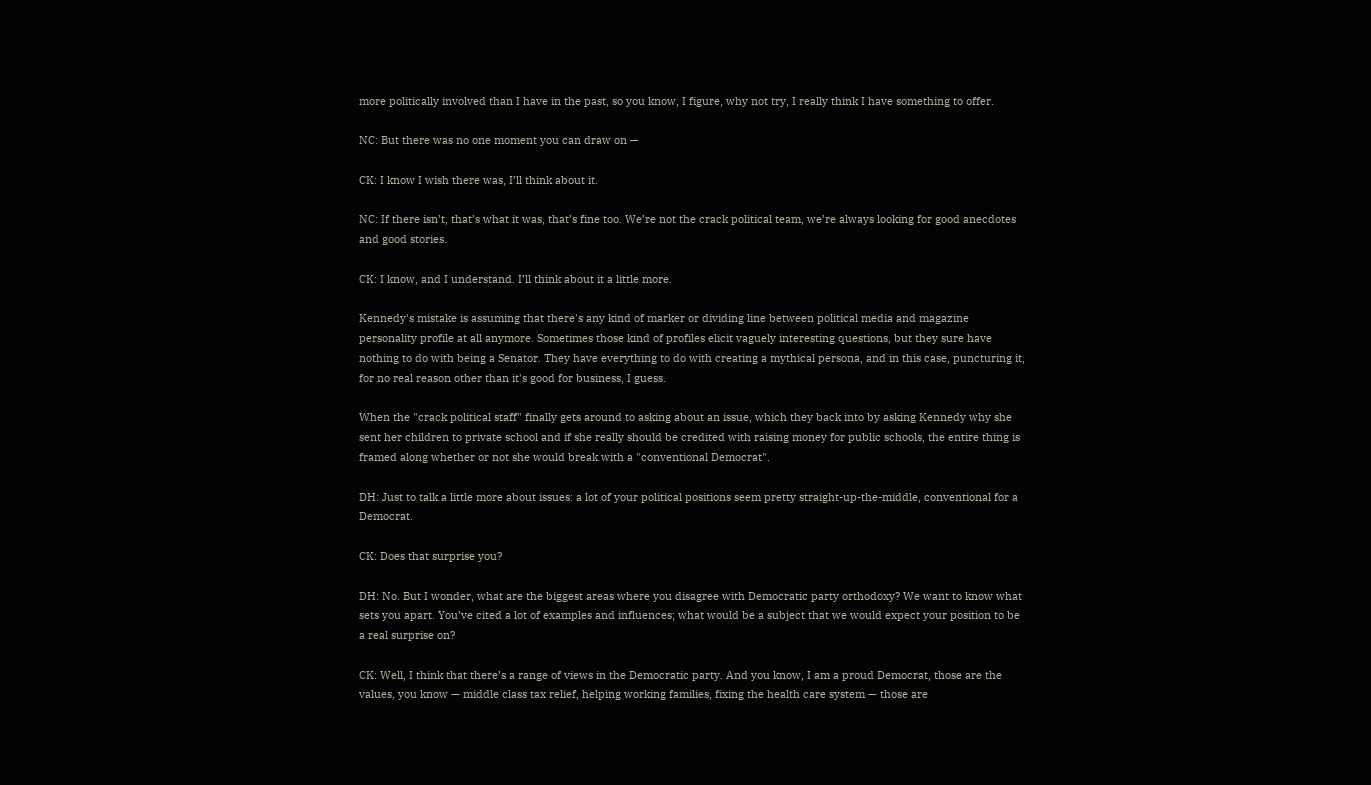more politically involved than I have in the past, so you know, I figure, why not try, I really think I have something to offer.

NC: But there was no one moment you can draw on —

CK: I know I wish there was, I’ll think about it.

NC: If there isn’t, that’s what it was, that’s fine too. We’re not the crack political team, we’re always looking for good anecdotes and good stories.

CK: I know, and I understand. I’ll think about it a little more.

Kennedy's mistake is assuming that there's any kind of marker or dividing line between political media and magazine personality profile at all anymore. Sometimes those kind of profiles elicit vaguely interesting questions, but they sure have nothing to do with being a Senator. They have everything to do with creating a mythical persona, and in this case, puncturing it, for no real reason other than it's good for business, I guess.

When the "crack political staff" finally gets around to asking about an issue, which they back into by asking Kennedy why she sent her children to private school and if she really should be credited with raising money for public schools, the entire thing is framed along whether or not she would break with a "conventional Democrat".

DH: Just to talk a little more about issues: a lot of your political positions seem pretty straight-up-the-middle, conventional for a Democrat.

CK: Does that surprise you?

DH: No. But I wonder, what are the biggest areas where you disagree with Democratic party orthodoxy? We want to know what sets you apart. You’ve cited a lot of examples and influences; what would be a subject that we would expect your position to be a real surprise on?

CK: Well, I think that there’s a range of views in the Democratic party. And you know, I am a proud Democrat, those are the values, you know — middle class tax relief, helping working families, fixing the health care system — those are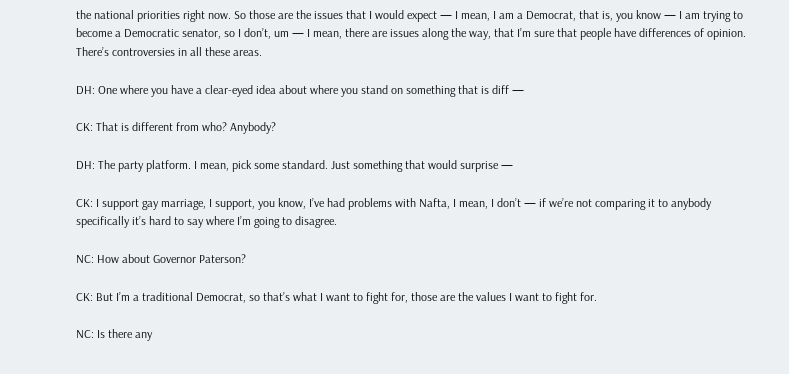the national priorities right now. So those are the issues that I would expect — I mean, I am a Democrat, that is, you know — I am trying to become a Democratic senator, so I don’t, um — I mean, there are issues along the way, that I’m sure that people have differences of opinion. There’s controversies in all these areas.

DH: One where you have a clear-eyed idea about where you stand on something that is diff —

CK: That is different from who? Anybody?

DH: The party platform. I mean, pick some standard. Just something that would surprise —

CK: I support gay marriage, I support, you know, I’ve had problems with Nafta, I mean, I don’t — if we’re not comparing it to anybody specifically it’s hard to say where I’m going to disagree.

NC: How about Governor Paterson?

CK: But I’m a traditional Democrat, so that’s what I want to fight for, those are the values I want to fight for.

NC: Is there any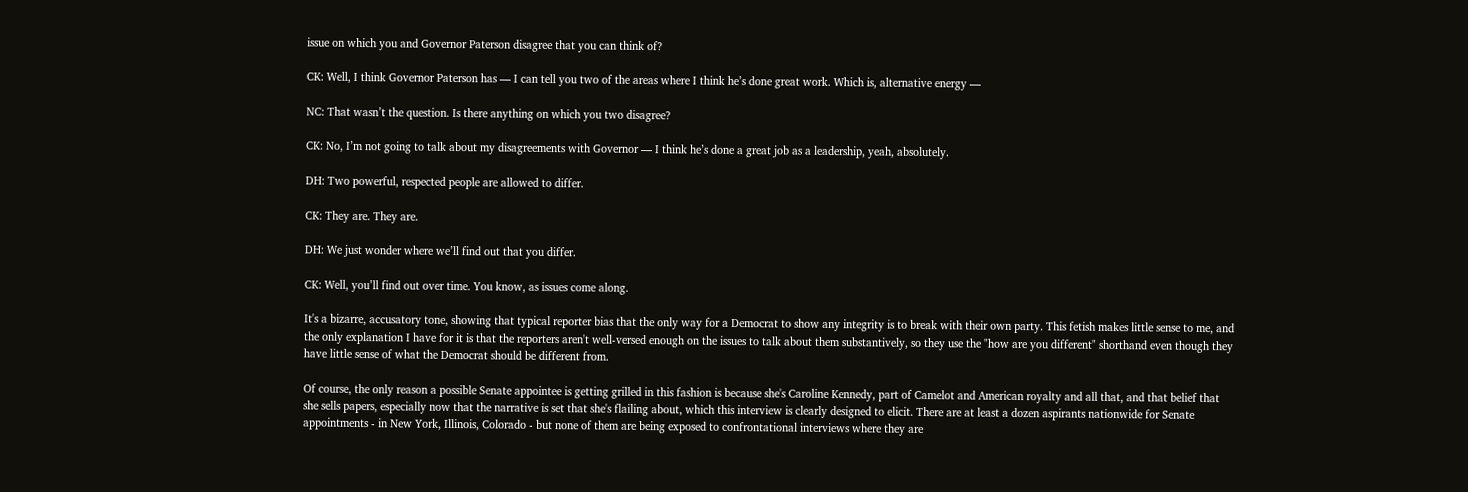issue on which you and Governor Paterson disagree that you can think of?

CK: Well, I think Governor Paterson has — I can tell you two of the areas where I think he’s done great work. Which is, alternative energy —

NC: That wasn’t the question. Is there anything on which you two disagree?

CK: No, I’m not going to talk about my disagreements with Governor — I think he’s done a great job as a leadership, yeah, absolutely.

DH: Two powerful, respected people are allowed to differ.

CK: They are. They are.

DH: We just wonder where we’ll find out that you differ.

CK: Well, you’ll find out over time. You know, as issues come along.

It's a bizarre, accusatory tone, showing that typical reporter bias that the only way for a Democrat to show any integrity is to break with their own party. This fetish makes little sense to me, and the only explanation I have for it is that the reporters aren't well-versed enough on the issues to talk about them substantively, so they use the "how are you different" shorthand even though they have little sense of what the Democrat should be different from.

Of course, the only reason a possible Senate appointee is getting grilled in this fashion is because she's Caroline Kennedy, part of Camelot and American royalty and all that, and that belief that she sells papers, especially now that the narrative is set that she's flailing about, which this interview is clearly designed to elicit. There are at least a dozen aspirants nationwide for Senate appointments - in New York, Illinois, Colorado - but none of them are being exposed to confrontational interviews where they are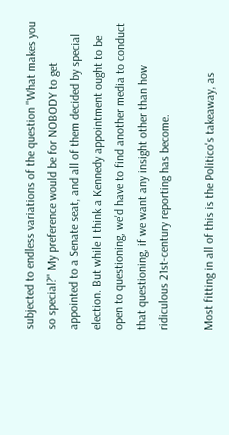subjected to endless variations of the question "What makes you so special?" My preference would be for NOBODY to get appointed to a Senate seat, and all of them decided by special election. But while I think a Kennedy appointment ought to be open to questioning, we'd have to find another media to conduct that questioning, if we want any insight other than how ridiculous 21st-century reporting has become.

Most fitting in all of this is the Politico's takeaway, as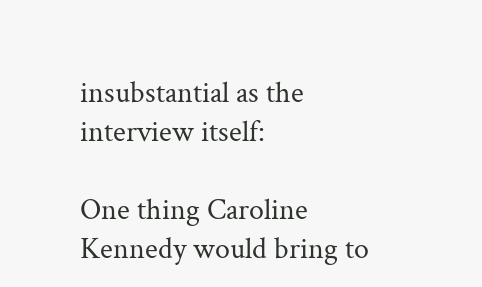insubstantial as the interview itself:

One thing Caroline Kennedy would bring to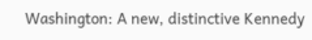Washington: A new, distinctive Kennedy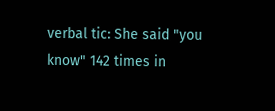verbal tic: She said "you know" 142 times in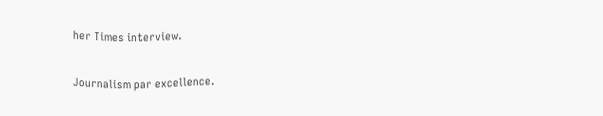her Times interview.

Journalism par excellence.